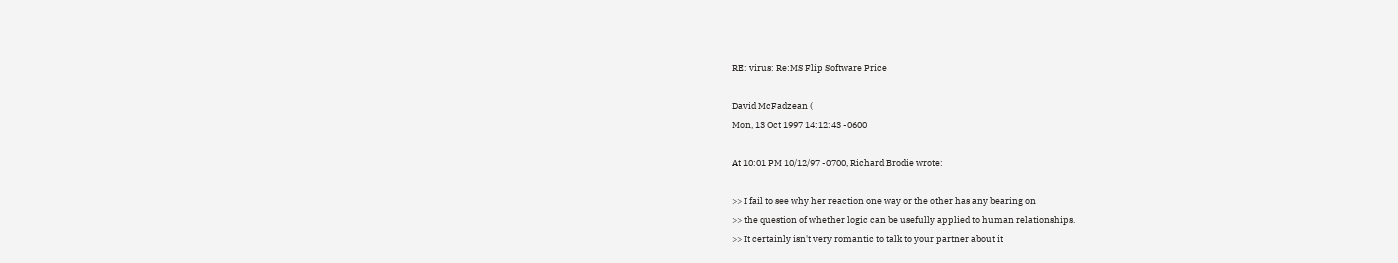RE: virus: Re:MS Flip Software Price

David McFadzean (
Mon, 13 Oct 1997 14:12:43 -0600

At 10:01 PM 10/12/97 -0700, Richard Brodie wrote:

>> I fail to see why her reaction one way or the other has any bearing on
>> the question of whether logic can be usefully applied to human relationships.
>> It certainly isn't very romantic to talk to your partner about it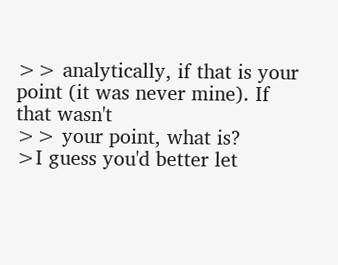>> analytically, if that is your point (it was never mine). If that wasn't
>> your point, what is?
>I guess you'd better let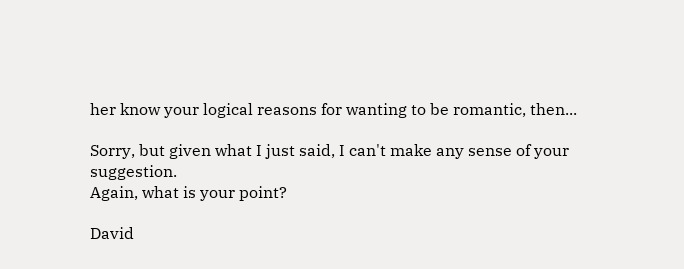her know your logical reasons for wanting to be romantic, then...

Sorry, but given what I just said, I can't make any sense of your suggestion.
Again, what is your point?

David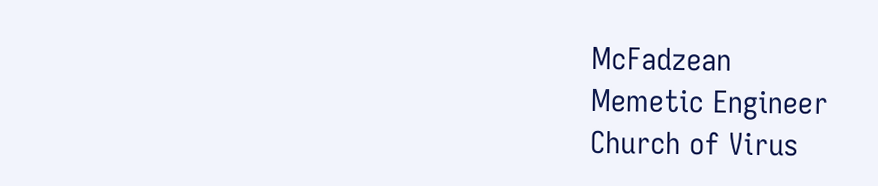McFadzean
Memetic Engineer
Church of Virus